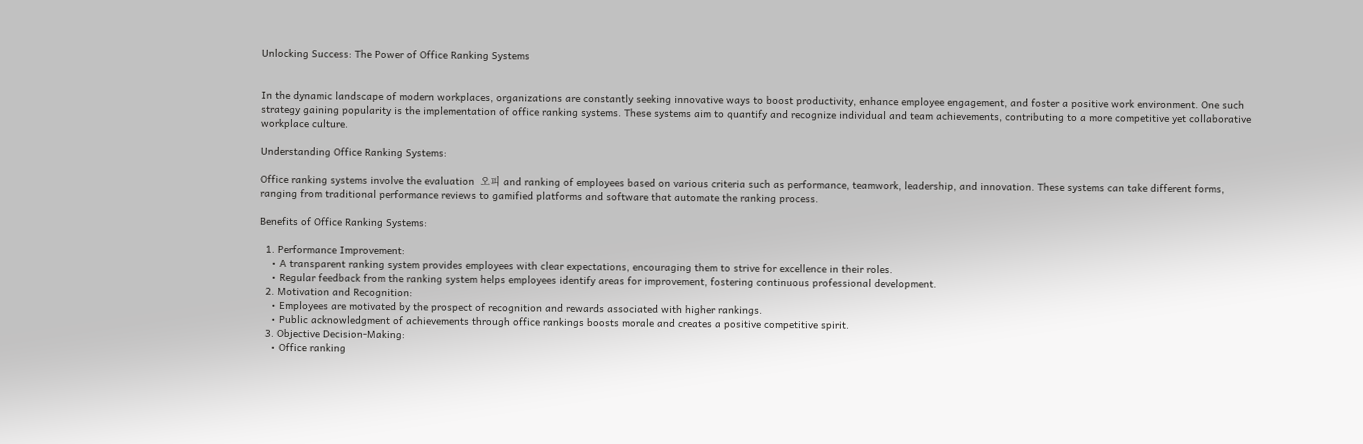Unlocking Success: The Power of Office Ranking Systems


In the dynamic landscape of modern workplaces, organizations are constantly seeking innovative ways to boost productivity, enhance employee engagement, and foster a positive work environment. One such strategy gaining popularity is the implementation of office ranking systems. These systems aim to quantify and recognize individual and team achievements, contributing to a more competitive yet collaborative workplace culture.

Understanding Office Ranking Systems:

Office ranking systems involve the evaluation  오피 and ranking of employees based on various criteria such as performance, teamwork, leadership, and innovation. These systems can take different forms, ranging from traditional performance reviews to gamified platforms and software that automate the ranking process.

Benefits of Office Ranking Systems:

  1. Performance Improvement:
    • A transparent ranking system provides employees with clear expectations, encouraging them to strive for excellence in their roles.
    • Regular feedback from the ranking system helps employees identify areas for improvement, fostering continuous professional development.
  2. Motivation and Recognition:
    • Employees are motivated by the prospect of recognition and rewards associated with higher rankings.
    • Public acknowledgment of achievements through office rankings boosts morale and creates a positive competitive spirit.
  3. Objective Decision-Making:
    • Office ranking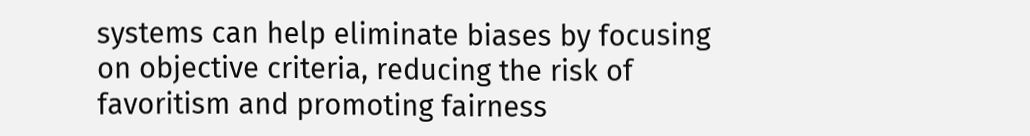systems can help eliminate biases by focusing on objective criteria, reducing the risk of favoritism and promoting fairness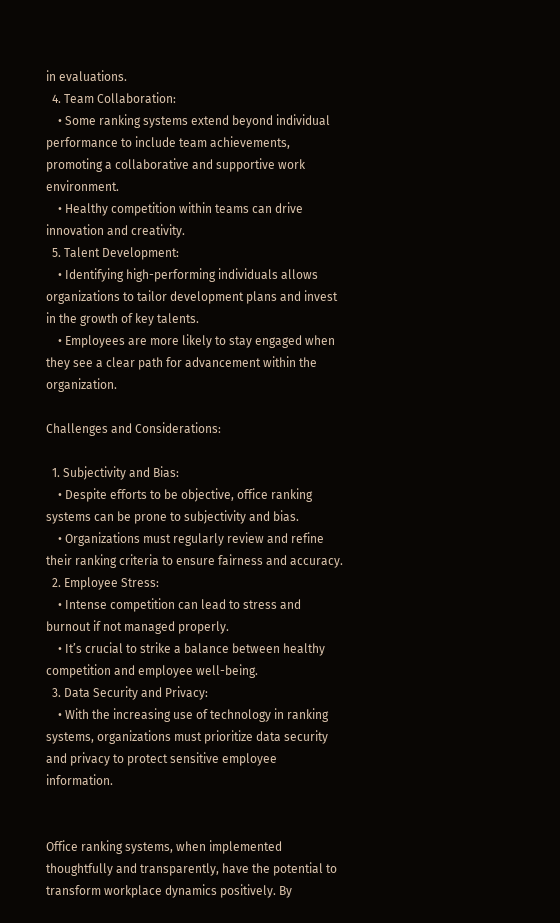in evaluations.
  4. Team Collaboration:
    • Some ranking systems extend beyond individual performance to include team achievements, promoting a collaborative and supportive work environment.
    • Healthy competition within teams can drive innovation and creativity.
  5. Talent Development:
    • Identifying high-performing individuals allows organizations to tailor development plans and invest in the growth of key talents.
    • Employees are more likely to stay engaged when they see a clear path for advancement within the organization.

Challenges and Considerations:

  1. Subjectivity and Bias:
    • Despite efforts to be objective, office ranking systems can be prone to subjectivity and bias.
    • Organizations must regularly review and refine their ranking criteria to ensure fairness and accuracy.
  2. Employee Stress:
    • Intense competition can lead to stress and burnout if not managed properly.
    • It’s crucial to strike a balance between healthy competition and employee well-being.
  3. Data Security and Privacy:
    • With the increasing use of technology in ranking systems, organizations must prioritize data security and privacy to protect sensitive employee information.


Office ranking systems, when implemented thoughtfully and transparently, have the potential to transform workplace dynamics positively. By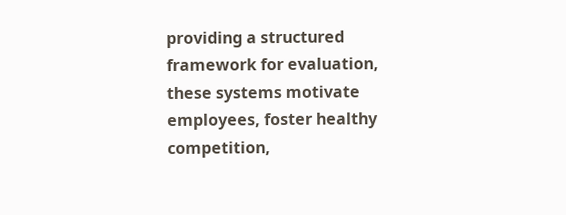providing a structured framework for evaluation, these systems motivate employees, foster healthy competition,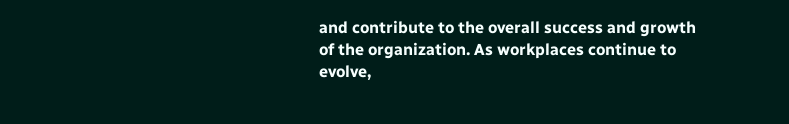and contribute to the overall success and growth of the organization. As workplaces continue to evolve,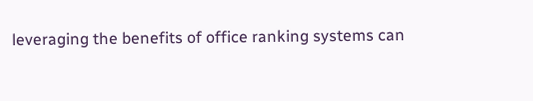leveraging the benefits of office ranking systems can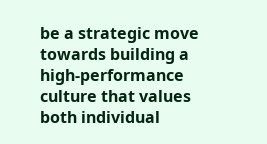be a strategic move towards building a high-performance culture that values both individual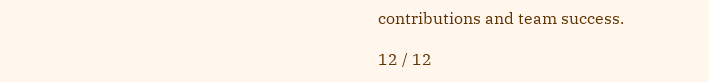contributions and team success.

12 / 12